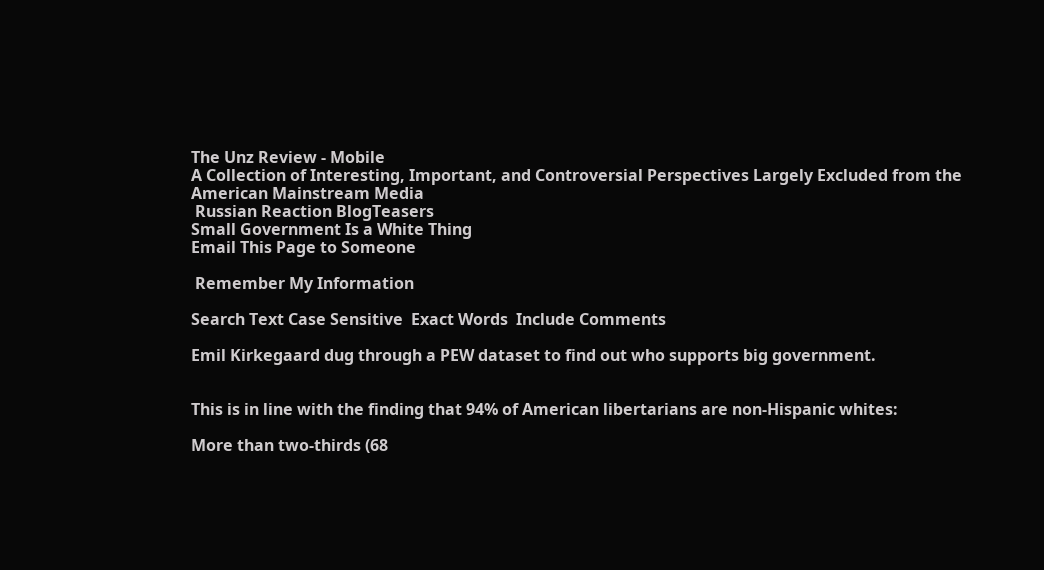The Unz Review - Mobile
A Collection of Interesting, Important, and Controversial Perspectives Largely Excluded from the American Mainstream Media
 Russian Reaction BlogTeasers
Small Government Is a White Thing
Email This Page to Someone

 Remember My Information

Search Text Case Sensitive  Exact Words  Include Comments

Emil Kirkegaard dug through a PEW dataset to find out who supports big government.


This is in line with the finding that 94% of American libertarians are non-Hispanic whites:

More than two-thirds (68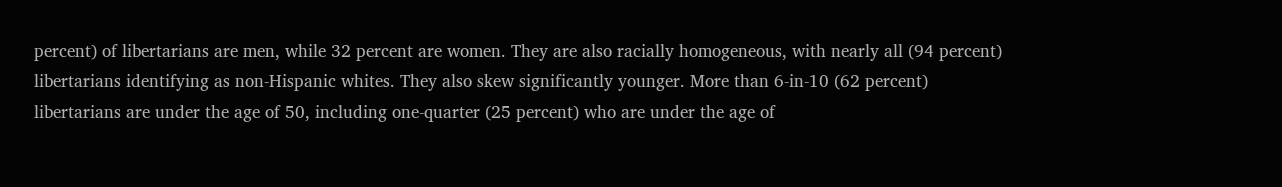percent) of libertarians are men, while 32 percent are women. They are also racially homogeneous, with nearly all (94 percent) libertarians identifying as non-Hispanic whites. They also skew significantly younger. More than 6-in-10 (62 percent) libertarians are under the age of 50, including one-quarter (25 percent) who are under the age of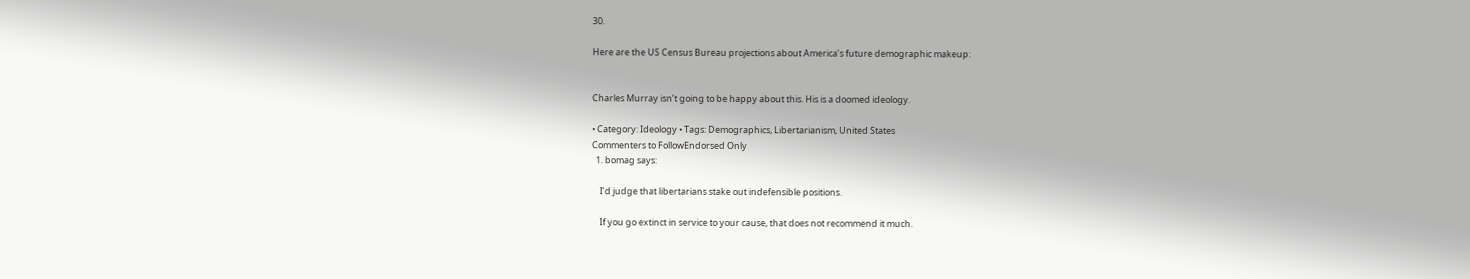30.

Here are the US Census Bureau projections about America’s future demographic makeup:


Charles Murray isn’t going to be happy about this. His is a doomed ideology.

• Category: Ideology • Tags: Demographics, Libertarianism, United States
Commenters to FollowEndorsed Only
  1. bomag says:

    I’d judge that libertarians stake out indefensible positions.

    If you go extinct in service to your cause, that does not recommend it much.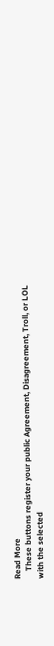Read More
    These buttons register your public Agreement, Disagreement, Troll, or LOL with the selected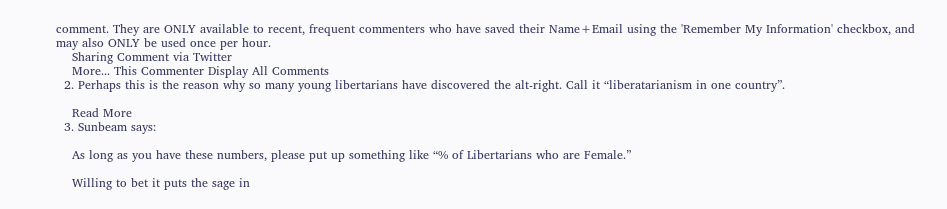comment. They are ONLY available to recent, frequent commenters who have saved their Name+Email using the 'Remember My Information' checkbox, and may also ONLY be used once per hour.
    Sharing Comment via Twitter
    More... This Commenter Display All Comments
  2. Perhaps this is the reason why so many young libertarians have discovered the alt-right. Call it “liberatarianism in one country”.

    Read More
  3. Sunbeam says:

    As long as you have these numbers, please put up something like “% of Libertarians who are Female.”

    Willing to bet it puts the sage in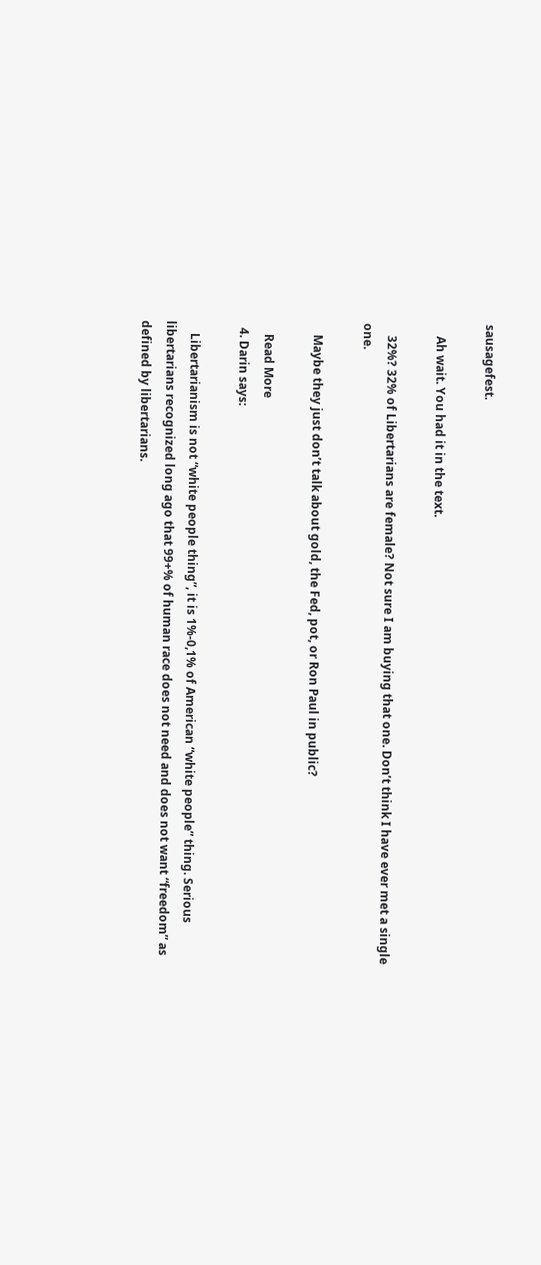sausagefest.

    Ah wait. You had it in the text.

    32%? 32% of Libertarians are female? Not sure I am buying that one. Don’t think I have ever met a single one.

    Maybe they just don’t talk about gold, the Fed, pot, or Ron Paul in public?

    Read More
  4. Darin says:

    Libertarianism is not “white people thing”, it is 1%-0,1% of American “white people” thing. Serious libertarians recognized long ago that 99+% of human race does not need and does not want “freedom” as defined by libertarians.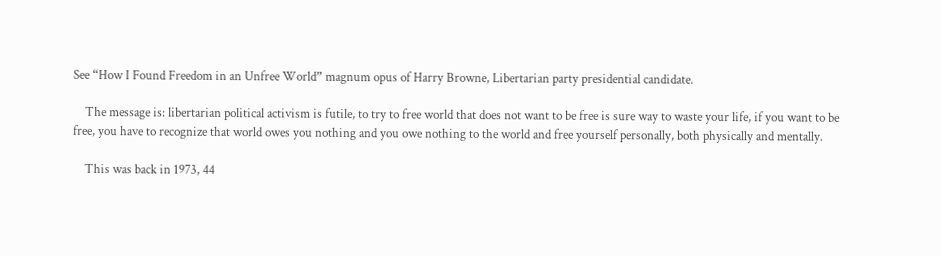See “How I Found Freedom in an Unfree World” magnum opus of Harry Browne, Libertarian party presidential candidate.

    The message is: libertarian political activism is futile, to try to free world that does not want to be free is sure way to waste your life, if you want to be free, you have to recognize that world owes you nothing and you owe nothing to the world and free yourself personally, both physically and mentally.

    This was back in 1973, 44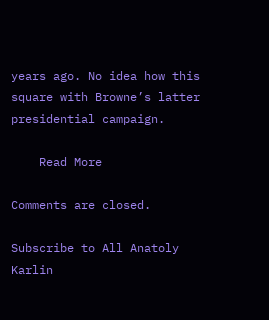years ago. No idea how this square with Browne’s latter presidential campaign.

    Read More

Comments are closed.

Subscribe to All Anatoly Karlin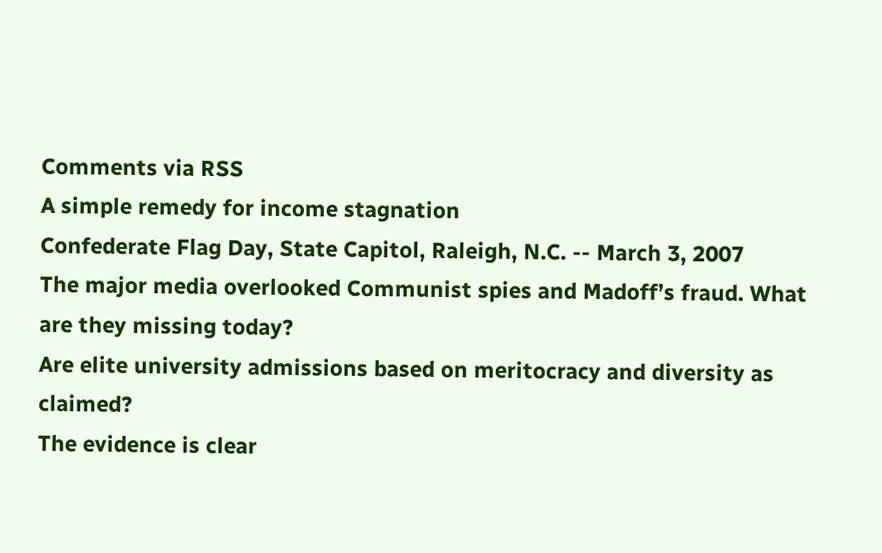Comments via RSS
A simple remedy for income stagnation
Confederate Flag Day, State Capitol, Raleigh, N.C. -- March 3, 2007
The major media overlooked Communist spies and Madoff’s fraud. What are they missing today?
Are elite university admissions based on meritocracy and diversity as claimed?
The evidence is clear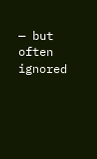— but often ignored